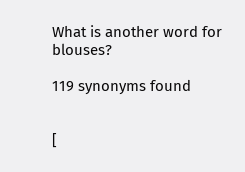What is another word for blouses?

119 synonyms found


[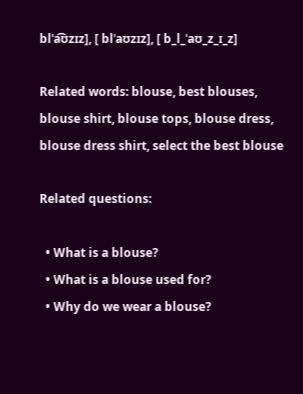blˈa͡ʊzɪz], [ blˈaʊzɪz], [ b_l_ˈaʊ_z_ɪ_z]

Related words: blouse, best blouses, blouse shirt, blouse tops, blouse dress, blouse dress shirt, select the best blouse

Related questions:

  • What is a blouse?
  • What is a blouse used for?
  • Why do we wear a blouse?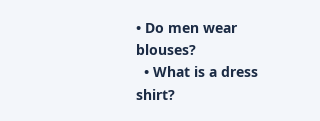• Do men wear blouses?
  • What is a dress shirt?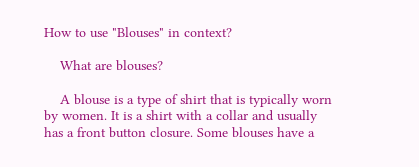How to use "Blouses" in context?

    What are blouses?

    A blouse is a type of shirt that is typically worn by women. It is a shirt with a collar and usually has a front button closure. Some blouses have a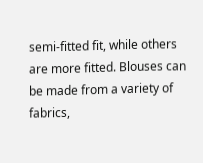semi-fitted fit, while others are more fitted. Blouses can be made from a variety of fabrics,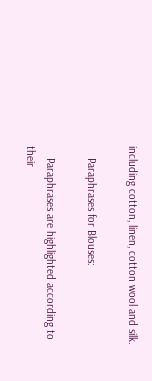including cotton, linen, cotton wool and silk.

    Paraphrases for Blouses:

    Paraphrases are highlighted according to their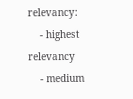relevancy:
    - highest relevancy
    - medium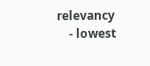relevancy
    - lowest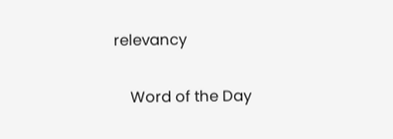relevancy

    Word of the Day